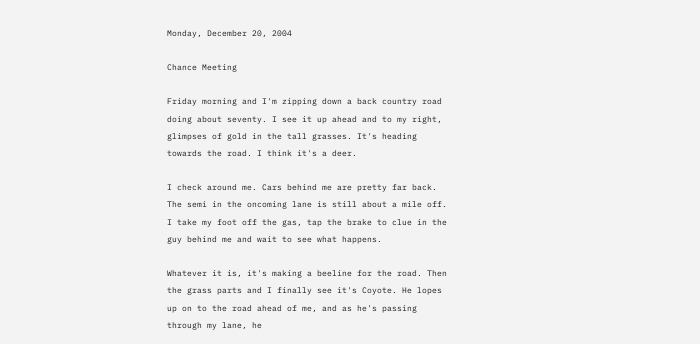Monday, December 20, 2004

Chance Meeting

Friday morning and I'm zipping down a back country road doing about seventy. I see it up ahead and to my right, glimpses of gold in the tall grasses. It's heading towards the road. I think it's a deer.

I check around me. Cars behind me are pretty far back. The semi in the oncoming lane is still about a mile off. I take my foot off the gas, tap the brake to clue in the guy behind me and wait to see what happens.

Whatever it is, it's making a beeline for the road. Then the grass parts and I finally see it's Coyote. He lopes up on to the road ahead of me, and as he's passing through my lane, he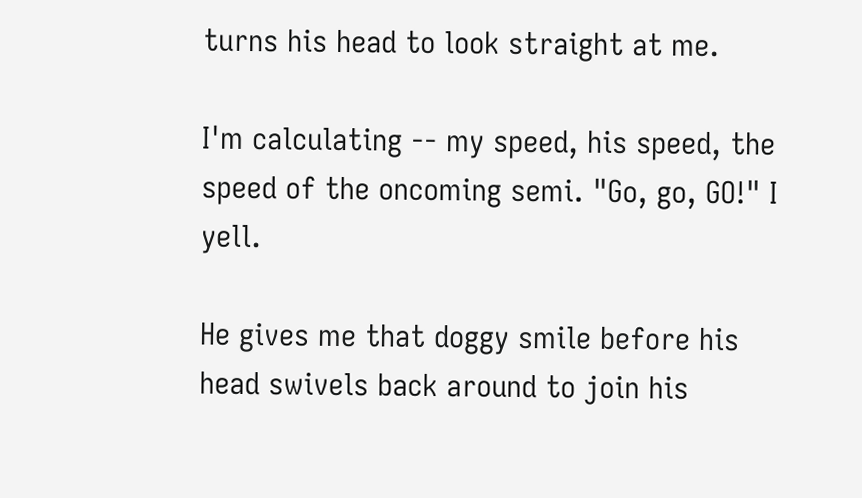turns his head to look straight at me.

I'm calculating -- my speed, his speed, the speed of the oncoming semi. "Go, go, GO!" I yell.

He gives me that doggy smile before his head swivels back around to join his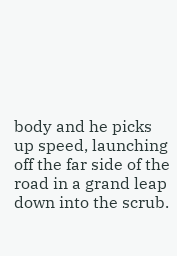body and he picks up speed, launching off the far side of the road in a grand leap down into the scrub.